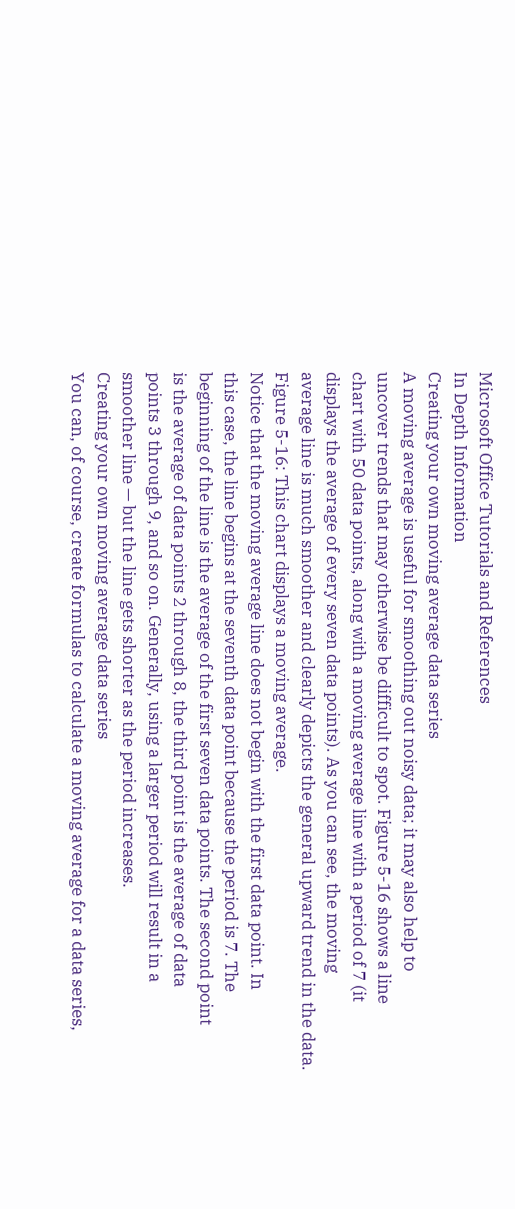Microsoft Office Tutorials and References
In Depth Information
Creating your own moving average data series
A moving average is useful for smoothing out noisy data; it may also help to
uncover trends that may otherwise be difficult to spot. Figure 5-16 shows a line
chart with 50 data points, along with a moving average line with a period of 7 (it
displays the average of every seven data points). As you can see, the moving
average line is much smoother and clearly depicts the general upward trend in the data.
Figure 5-16: This chart displays a moving average.
Notice that the moving average line does not begin with the first data point. In
this case, the line begins at the seventh data point because the period is 7. The
beginning of the line is the average of the first seven data points. The second point
is the average of data points 2 through 8, the third point is the average of data
points 3 through 9, and so on. Generally, using a larger period will result in a
smoother line — but the line gets shorter as the period increases.
Creating your own moving average data series
You can, of course, create formulas to calculate a moving average for a data series,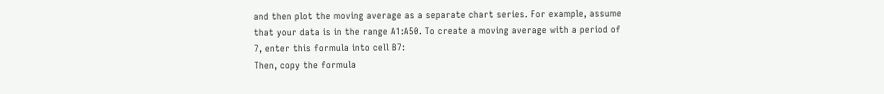and then plot the moving average as a separate chart series. For example, assume
that your data is in the range A1:A50. To create a moving average with a period of
7, enter this formula into cell B7:
Then, copy the formula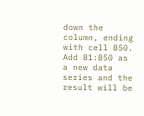down the column, ending with cell B50. Add B1:B50 as
a new data series and the result will be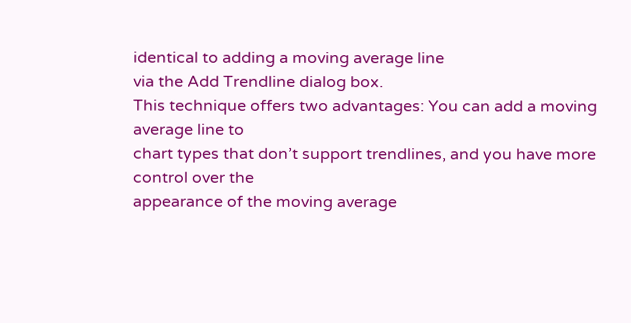identical to adding a moving average line
via the Add Trendline dialog box.
This technique offers two advantages: You can add a moving average line to
chart types that don’t support trendlines, and you have more control over the
appearance of the moving average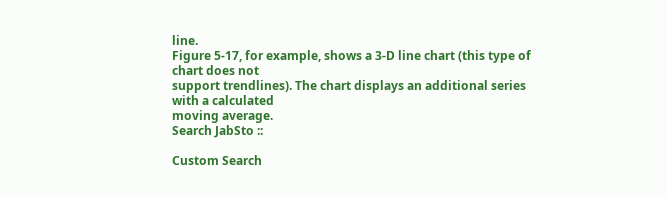line.
Figure 5-17, for example, shows a 3-D line chart (this type of chart does not
support trendlines). The chart displays an additional series with a calculated
moving average.
Search JabSto ::

Custom Search